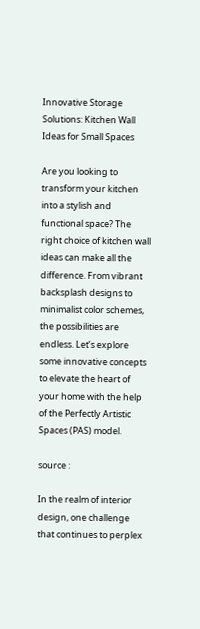Innovative Storage Solutions: Kitchen Wall Ideas for Small Spaces

Are you looking to transform your kitchen into a stylish and functional space? The right choice of kitchen wall ideas can make all the difference. From vibrant backsplash designs to minimalist color schemes, the possibilities are endless. Let’s explore some innovative concepts to elevate the heart of your home with the help of the Perfectly Artistic Spaces (PAS) model.

source :

In the realm of interior design, one challenge that continues to perplex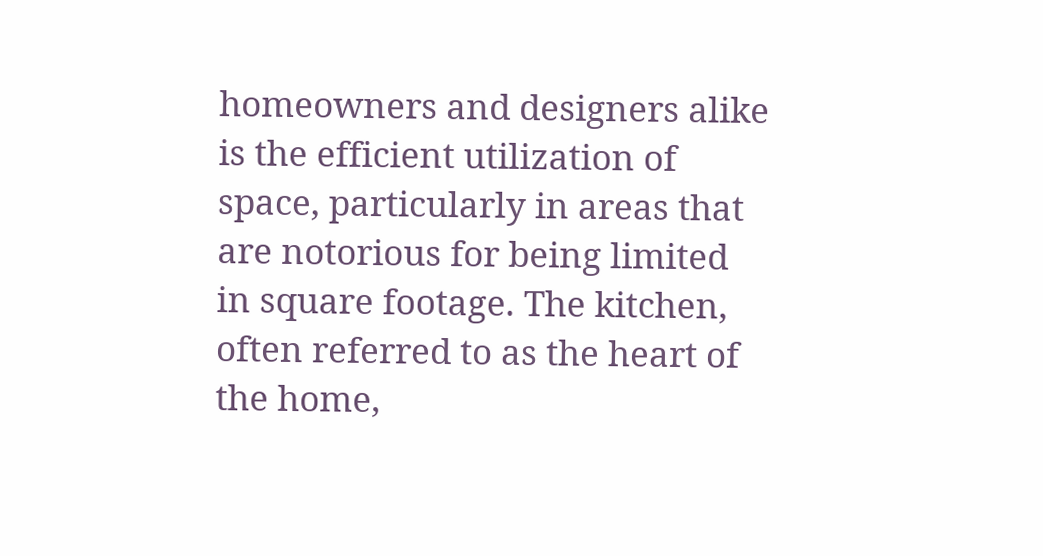homeowners and designers alike is the efficient utilization of space, particularly in areas that are notorious for being limited in square footage. The kitchen, often referred to as the heart of the home,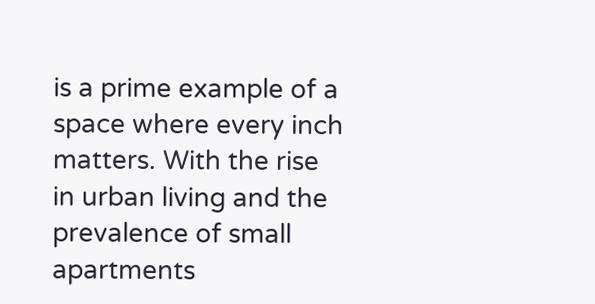is a prime example of a space where every inch matters. With the rise in urban living and the prevalence of small apartments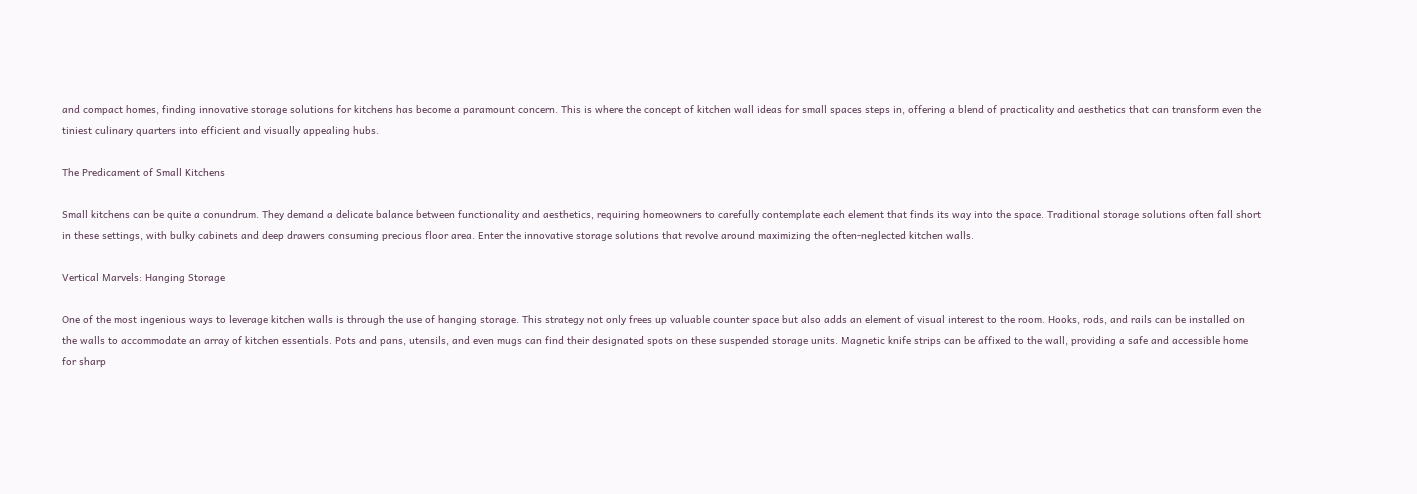and compact homes, finding innovative storage solutions for kitchens has become a paramount concern. This is where the concept of kitchen wall ideas for small spaces steps in, offering a blend of practicality and aesthetics that can transform even the tiniest culinary quarters into efficient and visually appealing hubs.

The Predicament of Small Kitchens

Small kitchens can be quite a conundrum. They demand a delicate balance between functionality and aesthetics, requiring homeowners to carefully contemplate each element that finds its way into the space. Traditional storage solutions often fall short in these settings, with bulky cabinets and deep drawers consuming precious floor area. Enter the innovative storage solutions that revolve around maximizing the often-neglected kitchen walls.

Vertical Marvels: Hanging Storage

One of the most ingenious ways to leverage kitchen walls is through the use of hanging storage. This strategy not only frees up valuable counter space but also adds an element of visual interest to the room. Hooks, rods, and rails can be installed on the walls to accommodate an array of kitchen essentials. Pots and pans, utensils, and even mugs can find their designated spots on these suspended storage units. Magnetic knife strips can be affixed to the wall, providing a safe and accessible home for sharp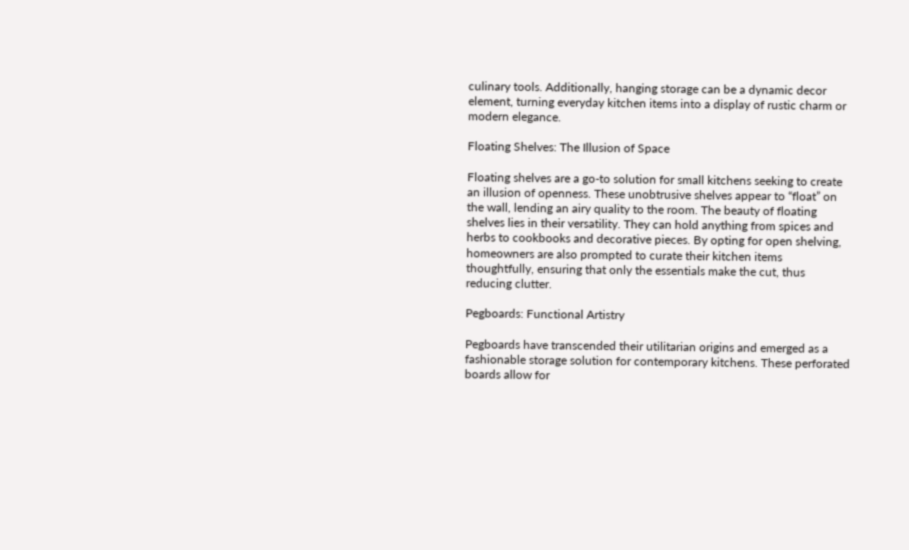culinary tools. Additionally, hanging storage can be a dynamic decor element, turning everyday kitchen items into a display of rustic charm or modern elegance.

Floating Shelves: The Illusion of Space

Floating shelves are a go-to solution for small kitchens seeking to create an illusion of openness. These unobtrusive shelves appear to “float” on the wall, lending an airy quality to the room. The beauty of floating shelves lies in their versatility. They can hold anything from spices and herbs to cookbooks and decorative pieces. By opting for open shelving, homeowners are also prompted to curate their kitchen items thoughtfully, ensuring that only the essentials make the cut, thus reducing clutter.

Pegboards: Functional Artistry

Pegboards have transcended their utilitarian origins and emerged as a fashionable storage solution for contemporary kitchens. These perforated boards allow for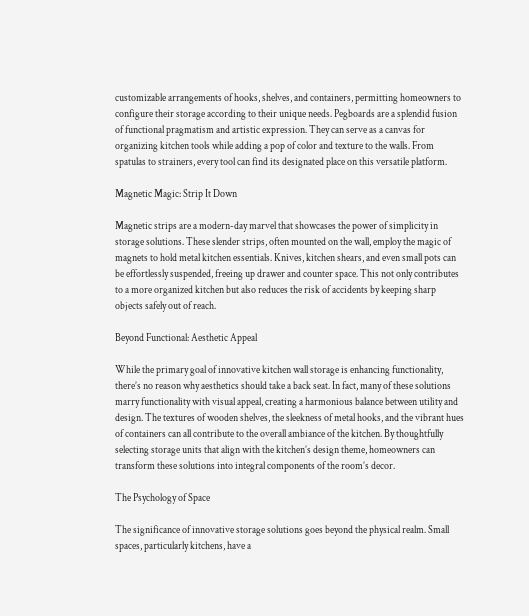customizable arrangements of hooks, shelves, and containers, permitting homeowners to configure their storage according to their unique needs. Pegboards are a splendid fusion of functional pragmatism and artistic expression. They can serve as a canvas for organizing kitchen tools while adding a pop of color and texture to the walls. From spatulas to strainers, every tool can find its designated place on this versatile platform.

Magnetic Magic: Strip It Down

Magnetic strips are a modern-day marvel that showcases the power of simplicity in storage solutions. These slender strips, often mounted on the wall, employ the magic of magnets to hold metal kitchen essentials. Knives, kitchen shears, and even small pots can be effortlessly suspended, freeing up drawer and counter space. This not only contributes to a more organized kitchen but also reduces the risk of accidents by keeping sharp objects safely out of reach.

Beyond Functional: Aesthetic Appeal

While the primary goal of innovative kitchen wall storage is enhancing functionality, there’s no reason why aesthetics should take a back seat. In fact, many of these solutions marry functionality with visual appeal, creating a harmonious balance between utility and design. The textures of wooden shelves, the sleekness of metal hooks, and the vibrant hues of containers can all contribute to the overall ambiance of the kitchen. By thoughtfully selecting storage units that align with the kitchen’s design theme, homeowners can transform these solutions into integral components of the room’s decor.

The Psychology of Space

The significance of innovative storage solutions goes beyond the physical realm. Small spaces, particularly kitchens, have a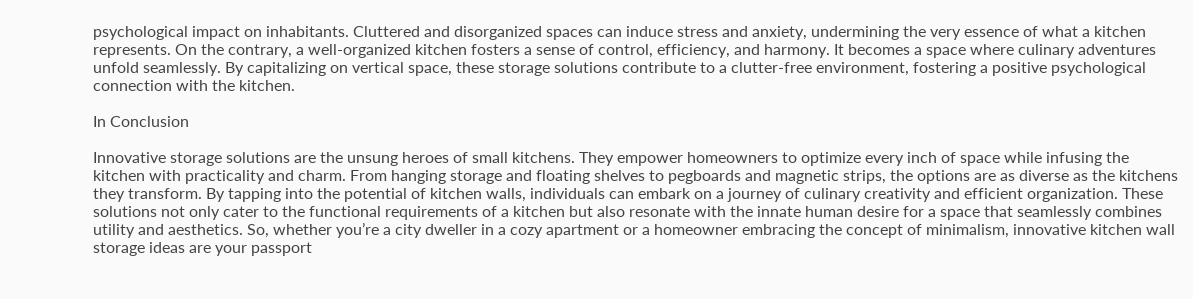psychological impact on inhabitants. Cluttered and disorganized spaces can induce stress and anxiety, undermining the very essence of what a kitchen represents. On the contrary, a well-organized kitchen fosters a sense of control, efficiency, and harmony. It becomes a space where culinary adventures unfold seamlessly. By capitalizing on vertical space, these storage solutions contribute to a clutter-free environment, fostering a positive psychological connection with the kitchen.

In Conclusion

Innovative storage solutions are the unsung heroes of small kitchens. They empower homeowners to optimize every inch of space while infusing the kitchen with practicality and charm. From hanging storage and floating shelves to pegboards and magnetic strips, the options are as diverse as the kitchens they transform. By tapping into the potential of kitchen walls, individuals can embark on a journey of culinary creativity and efficient organization. These solutions not only cater to the functional requirements of a kitchen but also resonate with the innate human desire for a space that seamlessly combines utility and aesthetics. So, whether you’re a city dweller in a cozy apartment or a homeowner embracing the concept of minimalism, innovative kitchen wall storage ideas are your passport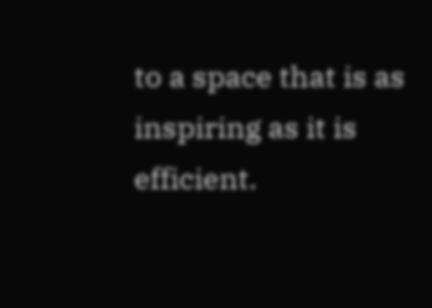to a space that is as inspiring as it is efficient.